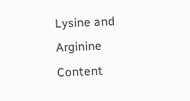Lysine and Arginine Content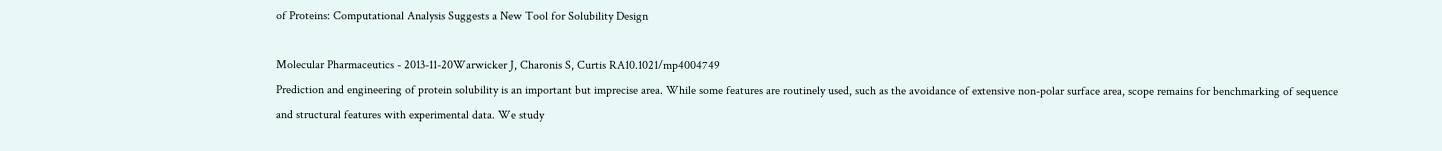of Proteins: Computational Analysis Suggests a New Tool for Solubility Design

Molecular Pharmaceutics - 2013-11-20Warwicker J, Charonis S, Curtis RA10.1021/mp4004749
Prediction and engineering of protein solubility is an important but imprecise area. While some features are routinely used, such as the avoidance of extensive non-polar surface area, scope remains for benchmarking of sequence and structural features with experimental data. We study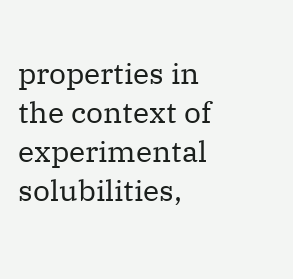properties in the context of experimental solubilities,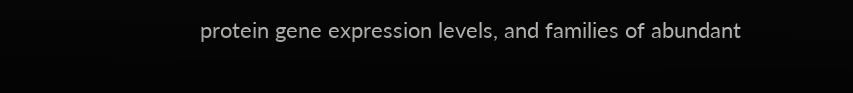protein gene expression levels, and families of abundant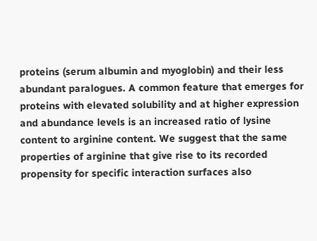proteins (serum albumin and myoglobin) and their less abundant paralogues. A common feature that emerges for proteins with elevated solubility and at higher expression and abundance levels is an increased ratio of lysine content to arginine content. We suggest that the same properties of arginine that give rise to its recorded propensity for specific interaction surfaces also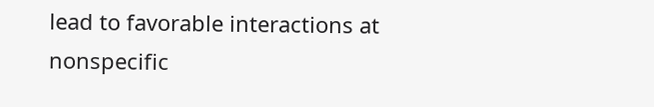lead to favorable interactions at nonspecific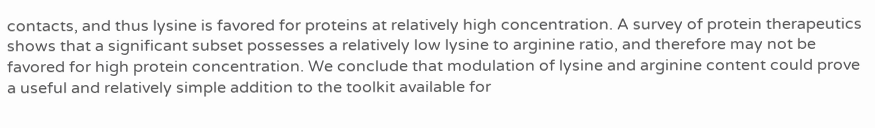contacts, and thus lysine is favored for proteins at relatively high concentration. A survey of protein therapeutics shows that a significant subset possesses a relatively low lysine to arginine ratio, and therefore may not be favored for high protein concentration. We conclude that modulation of lysine and arginine content could prove a useful and relatively simple addition to the toolkit available for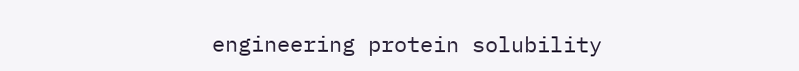engineering protein solubility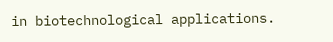in biotechnological applications.